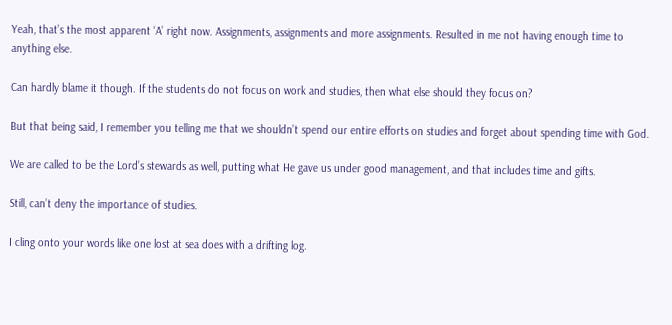Yeah, that’s the most apparent ‘A’ right now. Assignments, assignments and more assignments. Resulted in me not having enough time to anything else.

Can hardly blame it though. If the students do not focus on work and studies, then what else should they focus on?

But that being said, I remember you telling me that we shouldn’t spend our entire efforts on studies and forget about spending time with God.

We are called to be the Lord’s stewards as well, putting what He gave us under good management, and that includes time and gifts.

Still, can’t deny the importance of studies.

I cling onto your words like one lost at sea does with a drifting log.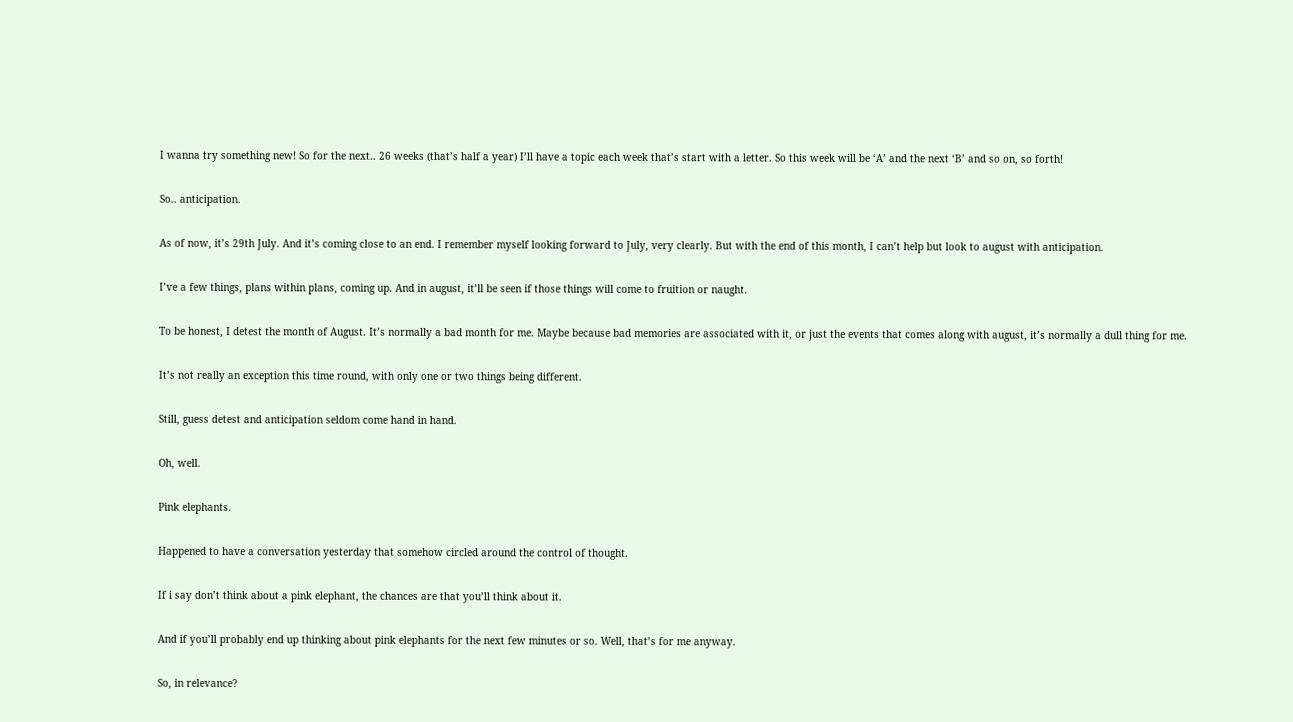I wanna try something new! So for the next.. 26 weeks (that’s half a year) I’ll have a topic each week that’s start with a letter. So this week will be ‘A’ and the next ‘B’ and so on, so forth!

So.. anticipation.

As of now, it’s 29th July. And it’s coming close to an end. I remember myself looking forward to July, very clearly. But with the end of this month, I can’t help but look to august with anticipation.

I’ve a few things, plans within plans, coming up. And in august, it’ll be seen if those things will come to fruition or naught.

To be honest, I detest the month of August. It’s normally a bad month for me. Maybe because bad memories are associated with it, or just the events that comes along with august, it’s normally a dull thing for me.

It’s not really an exception this time round, with only one or two things being different.

Still, guess detest and anticipation seldom come hand in hand.

Oh, well.

Pink elephants.

Happened to have a conversation yesterday that somehow circled around the control of thought.

If i say don’t think about a pink elephant, the chances are that you’ll think about it.

And if you’ll probably end up thinking about pink elephants for the next few minutes or so. Well, that’s for me anyway.

So, in relevance?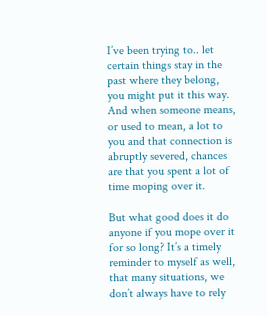I’ve been trying to.. let certain things stay in the past where they belong, you might put it this way. And when someone means, or used to mean, a lot to you and that connection is abruptly severed, chances are that you spent a lot of time moping over it.

But what good does it do anyone if you mope over it for so long? It’s a timely reminder to myself as well, that many situations, we don’t always have to rely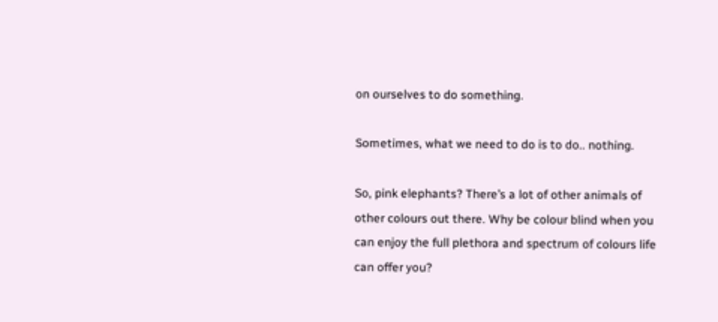on ourselves to do something.

Sometimes, what we need to do is to do.. nothing.

So, pink elephants? There’s a lot of other animals of other colours out there. Why be colour blind when you can enjoy the full plethora and spectrum of colours life can offer you?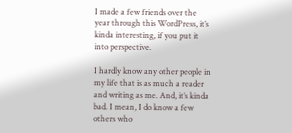I made a few friends over the year through this WordPress, it’s kinda interesting, if you put it into perspective.

I hardly know any other people in my life that is as much a reader and writing as me. And, it’s kinda bad. I mean, I do know a few others who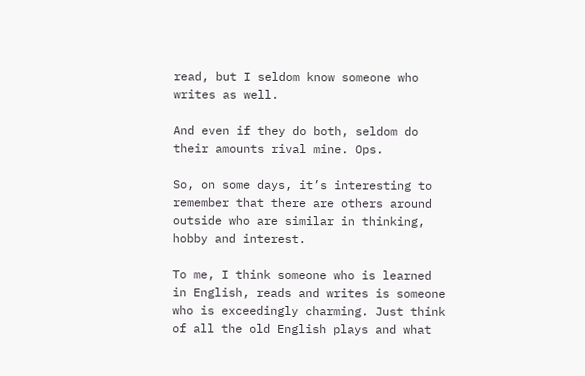read, but I seldom know someone who writes as well.

And even if they do both, seldom do their amounts rival mine. Ops.

So, on some days, it’s interesting to remember that there are others around outside who are similar in thinking, hobby and interest.

To me, I think someone who is learned in English, reads and writes is someone who is exceedingly charming. Just think of all the old English plays and what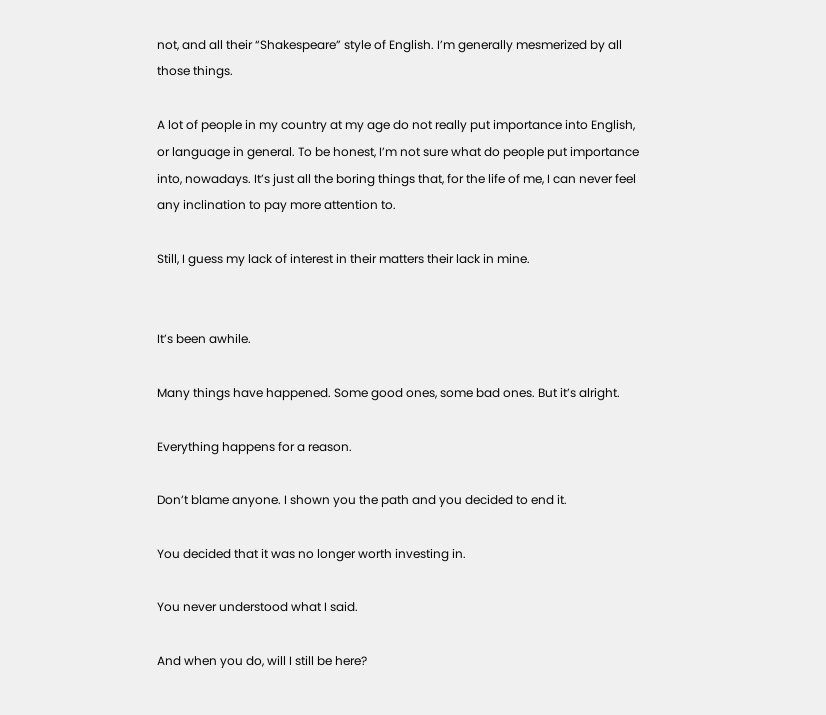not, and all their “Shakespeare” style of English. I’m generally mesmerized by all those things.

A lot of people in my country at my age do not really put importance into English, or language in general. To be honest, I’m not sure what do people put importance into, nowadays. It’s just all the boring things that, for the life of me, I can never feel any inclination to pay more attention to.

Still, I guess my lack of interest in their matters their lack in mine.


It’s been awhile.

Many things have happened. Some good ones, some bad ones. But it’s alright.

Everything happens for a reason.

Don’t blame anyone. I shown you the path and you decided to end it.

You decided that it was no longer worth investing in.

You never understood what I said.

And when you do, will I still be here?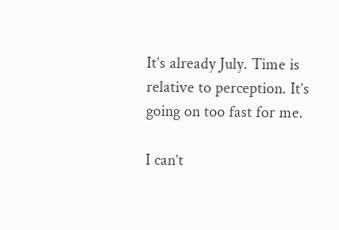It’s already July. Time is relative to perception. It’s going on too fast for me.

I can’t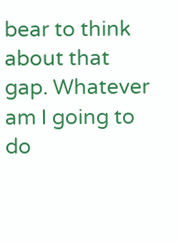bear to think about that gap. Whatever am I going to do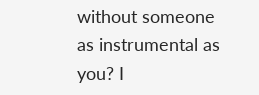without someone as instrumental as you? I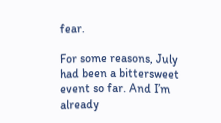fear.

For some reasons, July had been a bittersweet event so far. And I’m already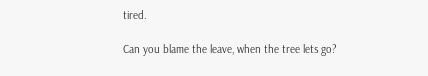tired.

Can you blame the leave, when the tree lets go?